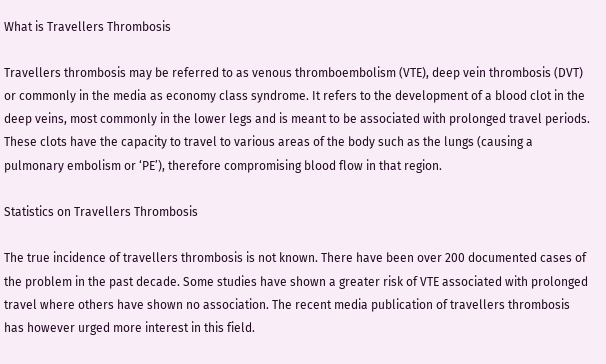What is Travellers Thrombosis

Travellers thrombosis may be referred to as venous thromboembolism (VTE), deep vein thrombosis (DVT) or commonly in the media as economy class syndrome. It refers to the development of a blood clot in the deep veins, most commonly in the lower legs and is meant to be associated with prolonged travel periods. These clots have the capacity to travel to various areas of the body such as the lungs (causing a pulmonary embolism or ‘PE’), therefore compromising blood flow in that region.

Statistics on Travellers Thrombosis

The true incidence of travellers thrombosis is not known. There have been over 200 documented cases of the problem in the past decade. Some studies have shown a greater risk of VTE associated with prolonged travel where others have shown no association. The recent media publication of travellers thrombosis has however urged more interest in this field.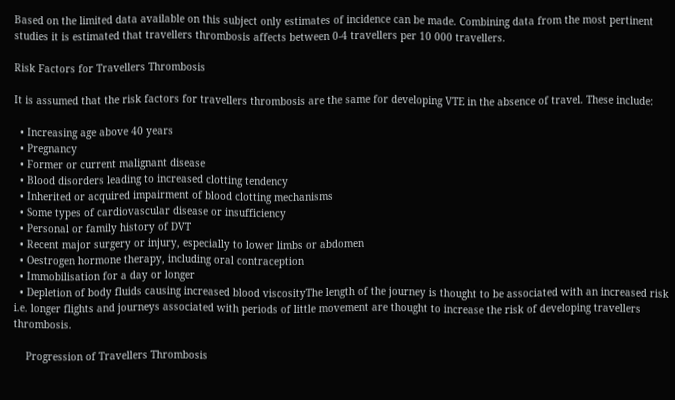Based on the limited data available on this subject only estimates of incidence can be made. Combining data from the most pertinent studies it is estimated that travellers thrombosis affects between 0-4 travellers per 10 000 travellers.

Risk Factors for Travellers Thrombosis

It is assumed that the risk factors for travellers thrombosis are the same for developing VTE in the absence of travel. These include:

  • Increasing age above 40 years
  • Pregnancy
  • Former or current malignant disease
  • Blood disorders leading to increased clotting tendency
  • Inherited or acquired impairment of blood clotting mechanisms
  • Some types of cardiovascular disease or insufficiency
  • Personal or family history of DVT
  • Recent major surgery or injury, especially to lower limbs or abdomen
  • Oestrogen hormone therapy, including oral contraception
  • Immobilisation for a day or longer
  • Depletion of body fluids causing increased blood viscosityThe length of the journey is thought to be associated with an increased risk i.e. longer flights and journeys associated with periods of little movement are thought to increase the risk of developing travellers thrombosis.

    Progression of Travellers Thrombosis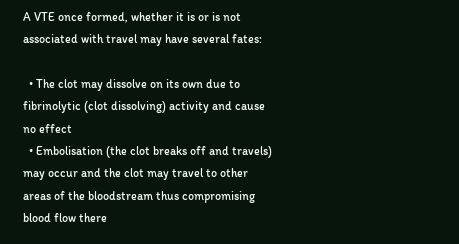A VTE once formed, whether it is or is not associated with travel may have several fates:

  • The clot may dissolve on its own due to fibrinolytic (clot dissolving) activity and cause no effect
  • Embolisation (the clot breaks off and travels) may occur and the clot may travel to other areas of the bloodstream thus compromising blood flow there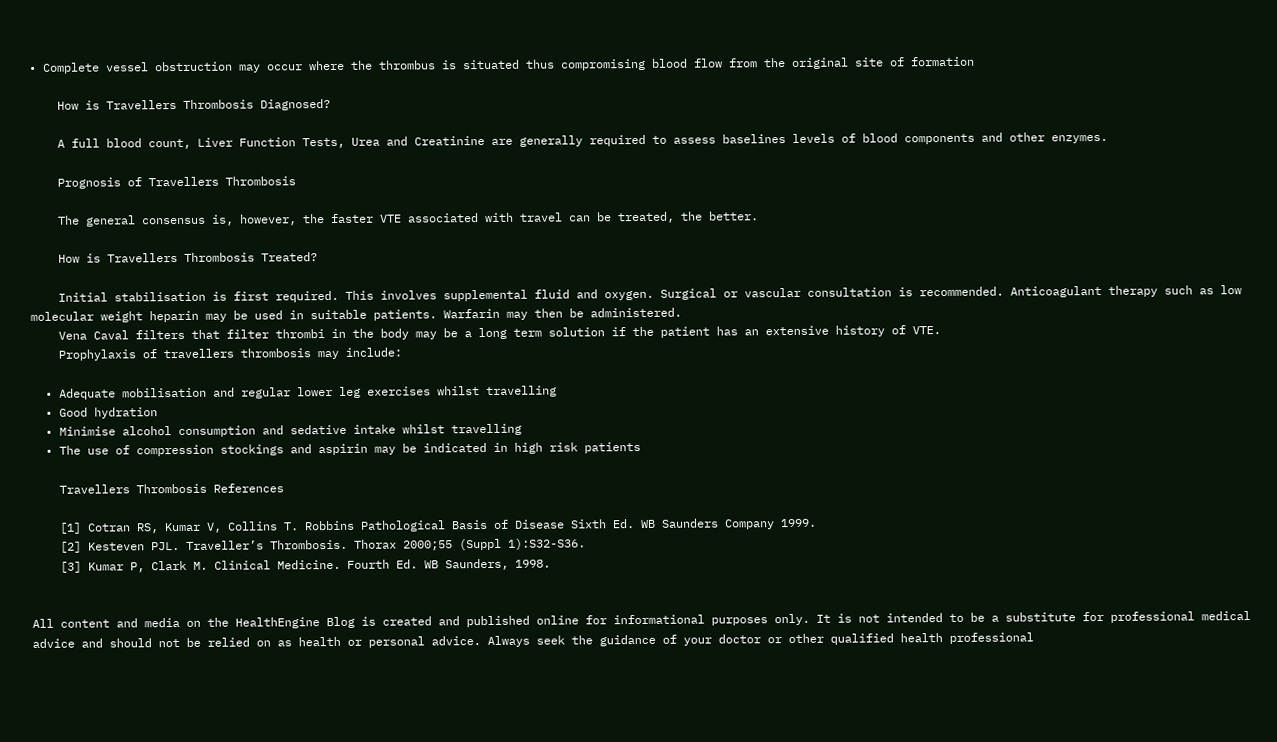• Complete vessel obstruction may occur where the thrombus is situated thus compromising blood flow from the original site of formation

    How is Travellers Thrombosis Diagnosed?

    A full blood count, Liver Function Tests, Urea and Creatinine are generally required to assess baselines levels of blood components and other enzymes.

    Prognosis of Travellers Thrombosis

    The general consensus is, however, the faster VTE associated with travel can be treated, the better.

    How is Travellers Thrombosis Treated?

    Initial stabilisation is first required. This involves supplemental fluid and oxygen. Surgical or vascular consultation is recommended. Anticoagulant therapy such as low molecular weight heparin may be used in suitable patients. Warfarin may then be administered.
    Vena Caval filters that filter thrombi in the body may be a long term solution if the patient has an extensive history of VTE.
    Prophylaxis of travellers thrombosis may include:

  • Adequate mobilisation and regular lower leg exercises whilst travelling
  • Good hydration
  • Minimise alcohol consumption and sedative intake whilst travelling
  • The use of compression stockings and aspirin may be indicated in high risk patients

    Travellers Thrombosis References

    [1] Cotran RS, Kumar V, Collins T. Robbins Pathological Basis of Disease Sixth Ed. WB Saunders Company 1999.
    [2] Kesteven PJL. Traveller’s Thrombosis. Thorax 2000;55 (Suppl 1):S32-S36.
    [3] Kumar P, Clark M. Clinical Medicine. Fourth Ed. WB Saunders, 1998.


All content and media on the HealthEngine Blog is created and published online for informational purposes only. It is not intended to be a substitute for professional medical advice and should not be relied on as health or personal advice. Always seek the guidance of your doctor or other qualified health professional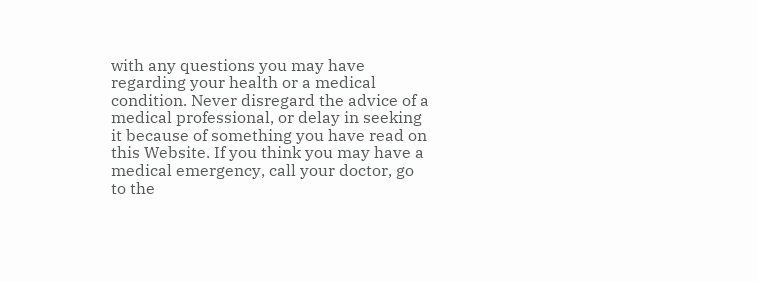with any questions you may have regarding your health or a medical condition. Never disregard the advice of a medical professional, or delay in seeking it because of something you have read on this Website. If you think you may have a medical emergency, call your doctor, go to the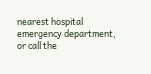nearest hospital emergency department, or call the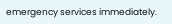emergency services immediately.